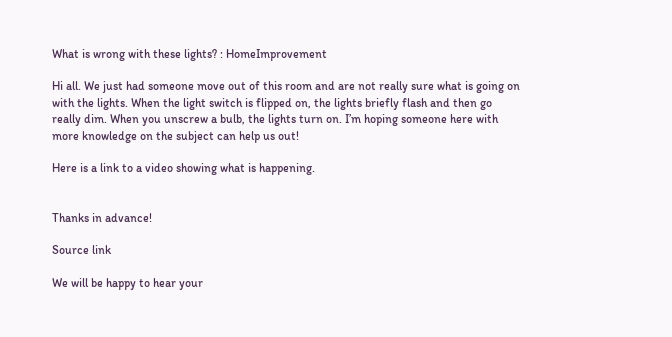What is wrong with these lights? : HomeImprovement

Hi all. We just had someone move out of this room and are not really sure what is going on with the lights. When the light switch is flipped on, the lights briefly flash and then go really dim. When you unscrew a bulb, the lights turn on. I’m hoping someone here with more knowledge on the subject can help us out!

Here is a link to a video showing what is happening.


Thanks in advance!

Source link

We will be happy to hear your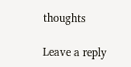thoughts

Leave a reply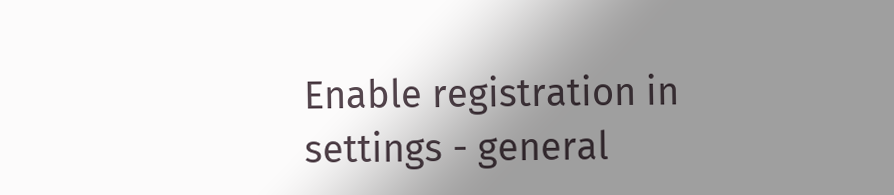Enable registration in settings - general